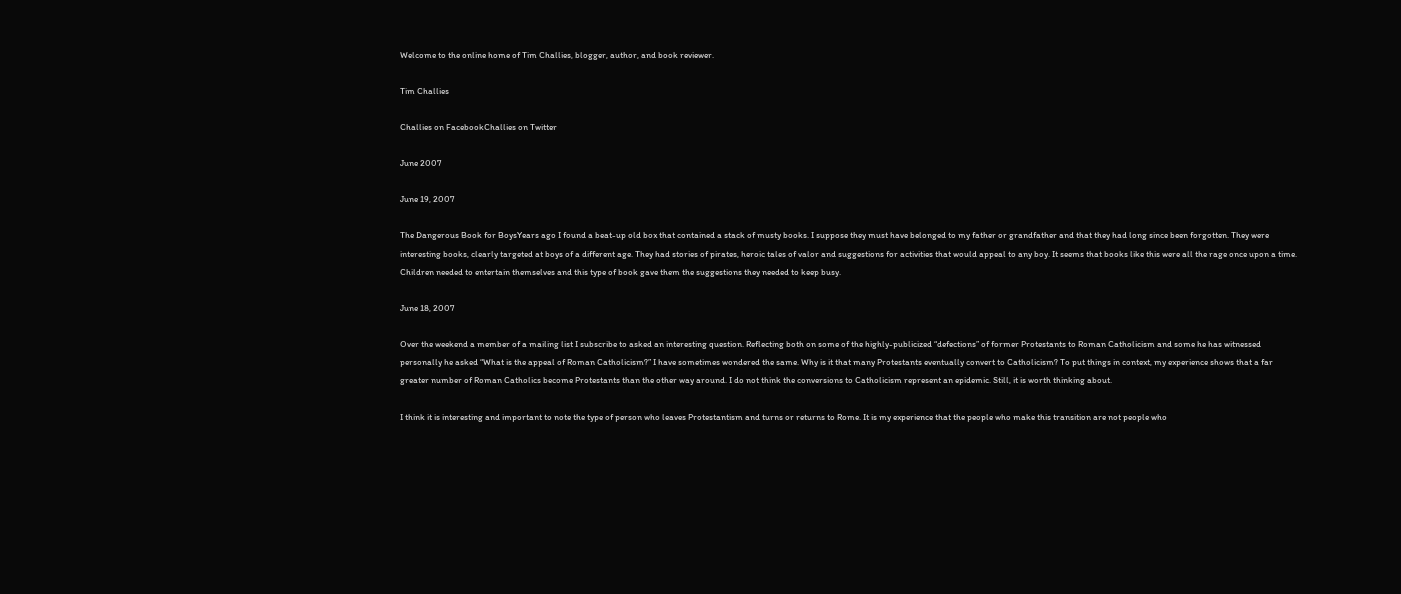Welcome to the online home of Tim Challies, blogger, author, and book reviewer.

Tim Challies

Challies on FacebookChallies on Twitter

June 2007

June 19, 2007

The Dangerous Book for BoysYears ago I found a beat-up old box that contained a stack of musty books. I suppose they must have belonged to my father or grandfather and that they had long since been forgotten. They were interesting books, clearly targeted at boys of a different age. They had stories of pirates, heroic tales of valor and suggestions for activities that would appeal to any boy. It seems that books like this were all the rage once upon a time. Children needed to entertain themselves and this type of book gave them the suggestions they needed to keep busy.

June 18, 2007

Over the weekend a member of a mailing list I subscribe to asked an interesting question. Reflecting both on some of the highly-publicized “defections” of former Protestants to Roman Catholicism and some he has witnessed personally he asked “What is the appeal of Roman Catholicism?” I have sometimes wondered the same. Why is it that many Protestants eventually convert to Catholicism? To put things in context, my experience shows that a far greater number of Roman Catholics become Protestants than the other way around. I do not think the conversions to Catholicism represent an epidemic. Still, it is worth thinking about.

I think it is interesting and important to note the type of person who leaves Protestantism and turns or returns to Rome. It is my experience that the people who make this transition are not people who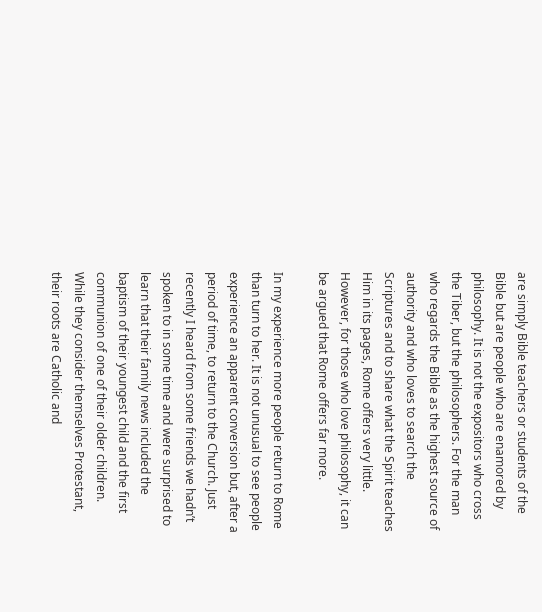are simply Bible teachers or students of the Bible but are people who are enamored by philosophy. It is not the expositors who cross the Tiber, but the philosophers. For the man who regards the Bible as the highest source of authority and who loves to search the Scriptures and to share what the Spirit teaches Him in its pages, Rome offers very little. However, for those who love philosophy, it can be argued that Rome offers far more.

In my experience more people return to Rome than turn to her. It is not unusual to see people experience an apparent conversion but, after a period of time, to return to the Church. Just recently I heard from some friends we hadn’t spoken to in some time and were surprised to learn that their family news included the baptism of their youngest child and the first communion of one of their older children. While they consider themselves Protestant, their roots are Catholic and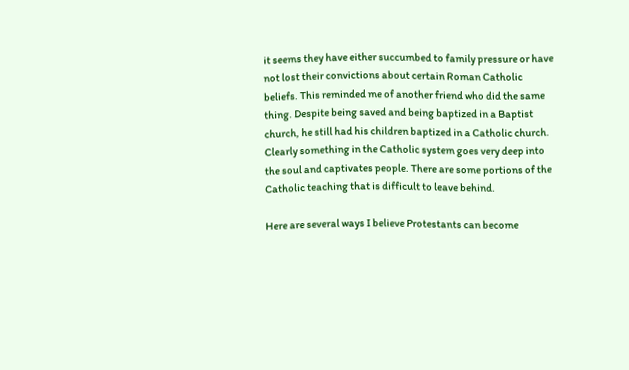it seems they have either succumbed to family pressure or have not lost their convictions about certain Roman Catholic beliefs. This reminded me of another friend who did the same thing. Despite being saved and being baptized in a Baptist church, he still had his children baptized in a Catholic church. Clearly something in the Catholic system goes very deep into the soul and captivates people. There are some portions of the Catholic teaching that is difficult to leave behind.

Here are several ways I believe Protestants can become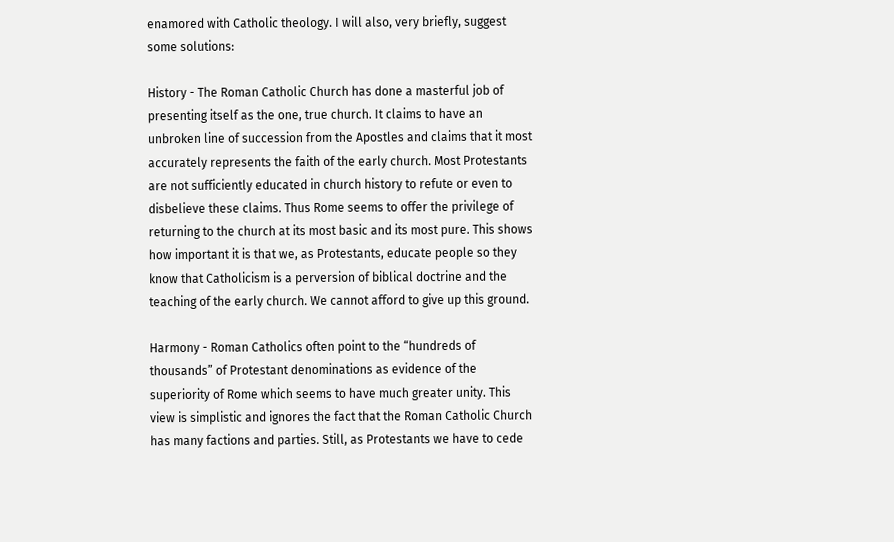enamored with Catholic theology. I will also, very briefly, suggest some solutions:

History - The Roman Catholic Church has done a masterful job of presenting itself as the one, true church. It claims to have an unbroken line of succession from the Apostles and claims that it most accurately represents the faith of the early church. Most Protestants are not sufficiently educated in church history to refute or even to disbelieve these claims. Thus Rome seems to offer the privilege of returning to the church at its most basic and its most pure. This shows how important it is that we, as Protestants, educate people so they know that Catholicism is a perversion of biblical doctrine and the teaching of the early church. We cannot afford to give up this ground.

Harmony - Roman Catholics often point to the “hundreds of thousands” of Protestant denominations as evidence of the superiority of Rome which seems to have much greater unity. This view is simplistic and ignores the fact that the Roman Catholic Church has many factions and parties. Still, as Protestants we have to cede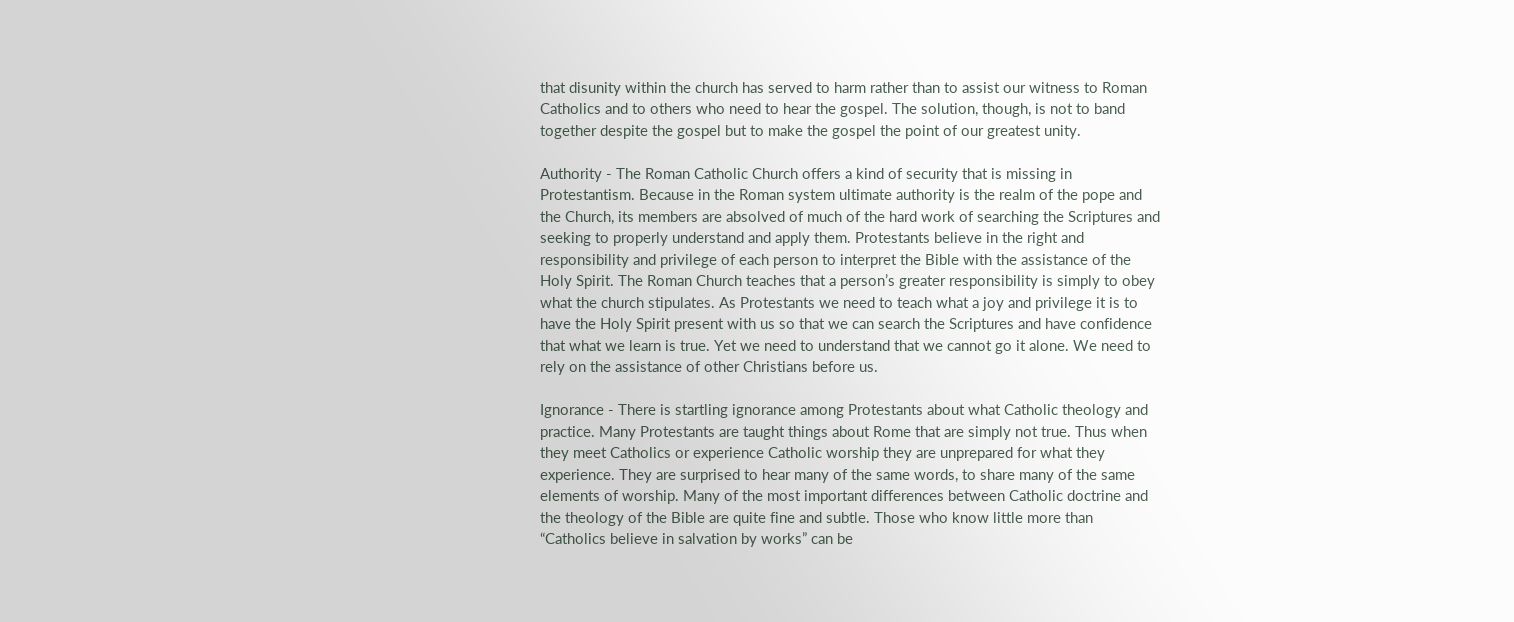that disunity within the church has served to harm rather than to assist our witness to Roman Catholics and to others who need to hear the gospel. The solution, though, is not to band together despite the gospel but to make the gospel the point of our greatest unity.

Authority - The Roman Catholic Church offers a kind of security that is missing in Protestantism. Because in the Roman system ultimate authority is the realm of the pope and the Church, its members are absolved of much of the hard work of searching the Scriptures and seeking to properly understand and apply them. Protestants believe in the right and responsibility and privilege of each person to interpret the Bible with the assistance of the Holy Spirit. The Roman Church teaches that a person’s greater responsibility is simply to obey what the church stipulates. As Protestants we need to teach what a joy and privilege it is to have the Holy Spirit present with us so that we can search the Scriptures and have confidence that what we learn is true. Yet we need to understand that we cannot go it alone. We need to rely on the assistance of other Christians before us.

Ignorance - There is startling ignorance among Protestants about what Catholic theology and practice. Many Protestants are taught things about Rome that are simply not true. Thus when they meet Catholics or experience Catholic worship they are unprepared for what they experience. They are surprised to hear many of the same words, to share many of the same elements of worship. Many of the most important differences between Catholic doctrine and the theology of the Bible are quite fine and subtle. Those who know little more than “Catholics believe in salvation by works” can be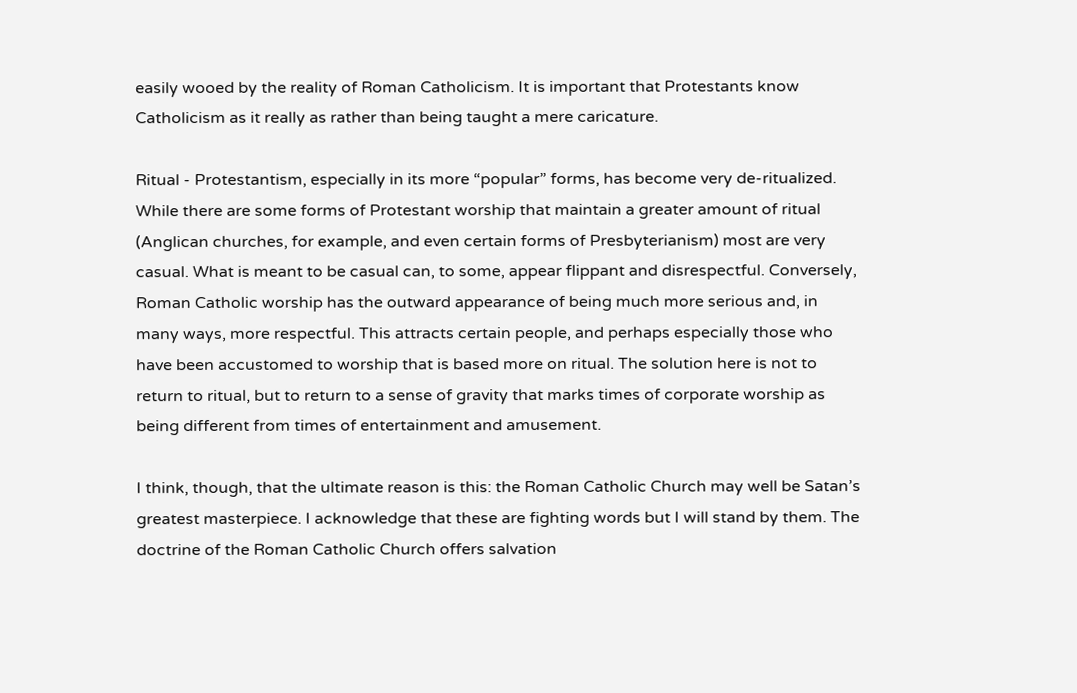easily wooed by the reality of Roman Catholicism. It is important that Protestants know Catholicism as it really as rather than being taught a mere caricature.

Ritual - Protestantism, especially in its more “popular” forms, has become very de-ritualized. While there are some forms of Protestant worship that maintain a greater amount of ritual (Anglican churches, for example, and even certain forms of Presbyterianism) most are very casual. What is meant to be casual can, to some, appear flippant and disrespectful. Conversely, Roman Catholic worship has the outward appearance of being much more serious and, in many ways, more respectful. This attracts certain people, and perhaps especially those who have been accustomed to worship that is based more on ritual. The solution here is not to return to ritual, but to return to a sense of gravity that marks times of corporate worship as being different from times of entertainment and amusement.

I think, though, that the ultimate reason is this: the Roman Catholic Church may well be Satan’s greatest masterpiece. I acknowledge that these are fighting words but I will stand by them. The doctrine of the Roman Catholic Church offers salvation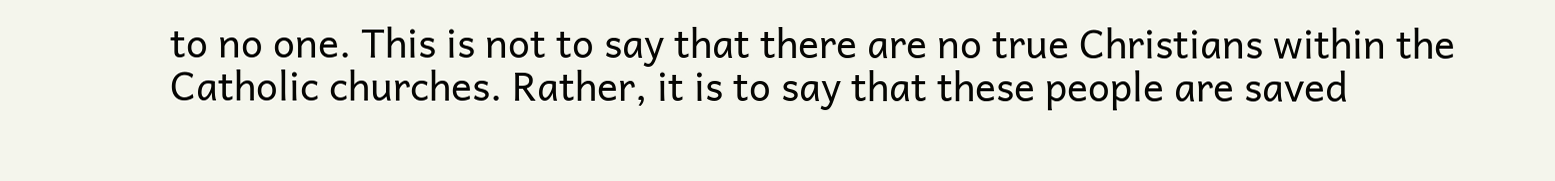to no one. This is not to say that there are no true Christians within the Catholic churches. Rather, it is to say that these people are saved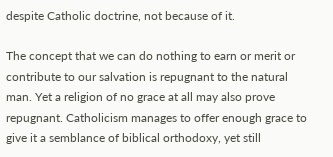despite Catholic doctrine, not because of it.

The concept that we can do nothing to earn or merit or contribute to our salvation is repugnant to the natural man. Yet a religion of no grace at all may also prove repugnant. Catholicism manages to offer enough grace to give it a semblance of biblical orthodoxy, yet still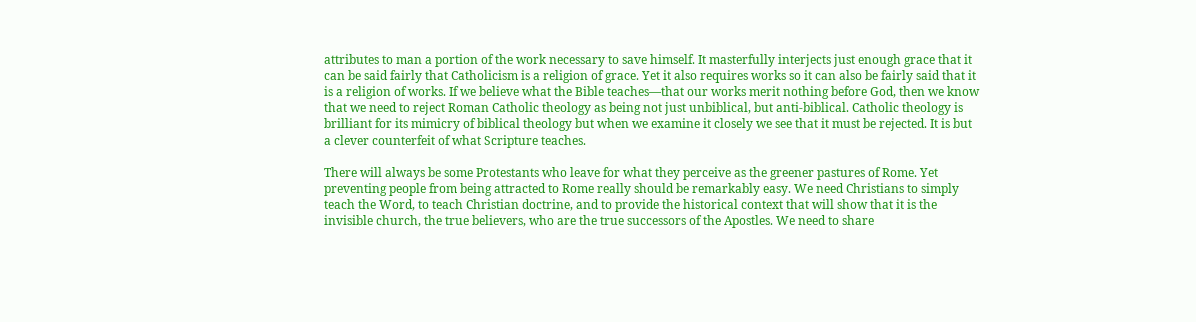attributes to man a portion of the work necessary to save himself. It masterfully interjects just enough grace that it can be said fairly that Catholicism is a religion of grace. Yet it also requires works so it can also be fairly said that it is a religion of works. If we believe what the Bible teaches—that our works merit nothing before God, then we know that we need to reject Roman Catholic theology as being not just unbiblical, but anti-biblical. Catholic theology is brilliant for its mimicry of biblical theology but when we examine it closely we see that it must be rejected. It is but a clever counterfeit of what Scripture teaches.

There will always be some Protestants who leave for what they perceive as the greener pastures of Rome. Yet preventing people from being attracted to Rome really should be remarkably easy. We need Christians to simply teach the Word, to teach Christian doctrine, and to provide the historical context that will show that it is the invisible church, the true believers, who are the true successors of the Apostles. We need to share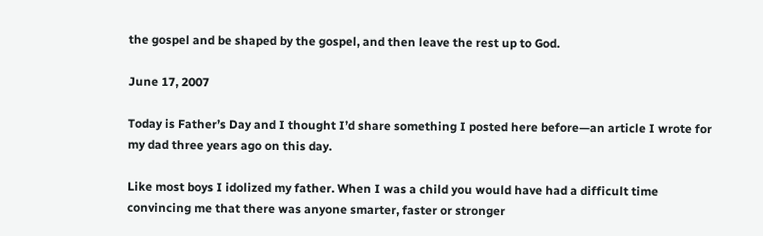the gospel and be shaped by the gospel, and then leave the rest up to God.

June 17, 2007

Today is Father’s Day and I thought I’d share something I posted here before—an article I wrote for my dad three years ago on this day.

Like most boys I idolized my father. When I was a child you would have had a difficult time convincing me that there was anyone smarter, faster or stronger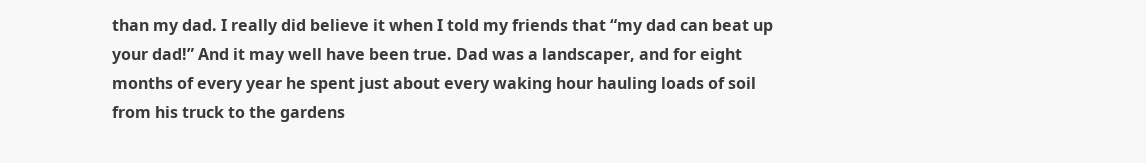than my dad. I really did believe it when I told my friends that “my dad can beat up your dad!” And it may well have been true. Dad was a landscaper, and for eight months of every year he spent just about every waking hour hauling loads of soil from his truck to the gardens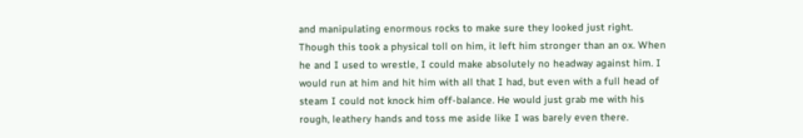and manipulating enormous rocks to make sure they looked just right. Though this took a physical toll on him, it left him stronger than an ox. When he and I used to wrestle, I could make absolutely no headway against him. I would run at him and hit him with all that I had, but even with a full head of steam I could not knock him off-balance. He would just grab me with his rough, leathery hands and toss me aside like I was barely even there.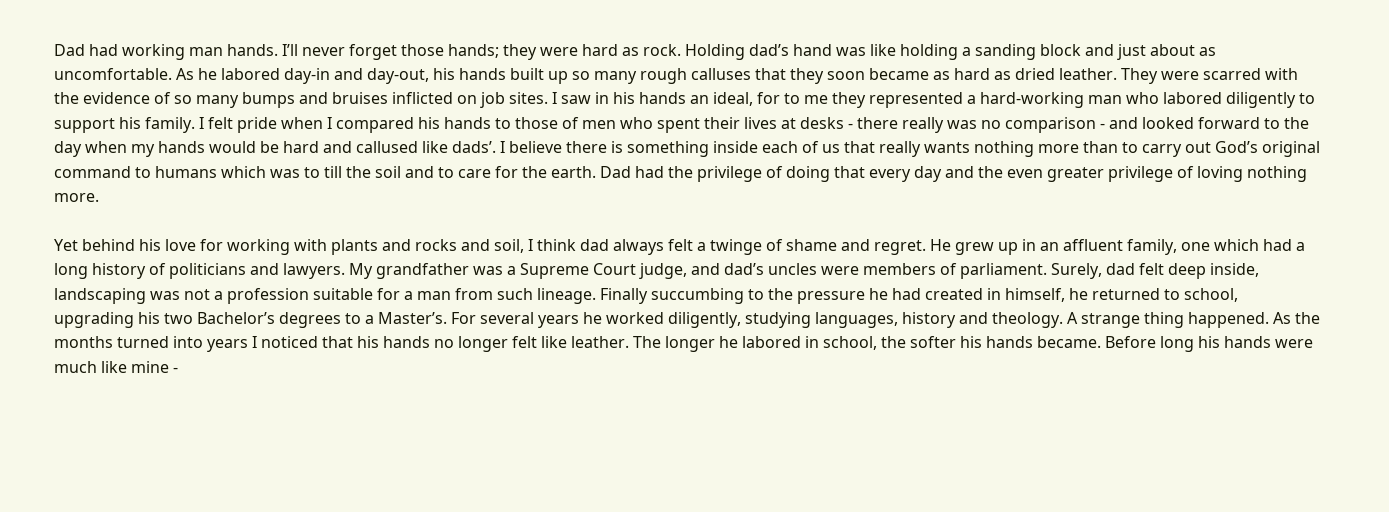Dad had working man hands. I’ll never forget those hands; they were hard as rock. Holding dad’s hand was like holding a sanding block and just about as uncomfortable. As he labored day-in and day-out, his hands built up so many rough calluses that they soon became as hard as dried leather. They were scarred with the evidence of so many bumps and bruises inflicted on job sites. I saw in his hands an ideal, for to me they represented a hard-working man who labored diligently to support his family. I felt pride when I compared his hands to those of men who spent their lives at desks - there really was no comparison - and looked forward to the day when my hands would be hard and callused like dads’. I believe there is something inside each of us that really wants nothing more than to carry out God’s original command to humans which was to till the soil and to care for the earth. Dad had the privilege of doing that every day and the even greater privilege of loving nothing more.

Yet behind his love for working with plants and rocks and soil, I think dad always felt a twinge of shame and regret. He grew up in an affluent family, one which had a long history of politicians and lawyers. My grandfather was a Supreme Court judge, and dad’s uncles were members of parliament. Surely, dad felt deep inside, landscaping was not a profession suitable for a man from such lineage. Finally succumbing to the pressure he had created in himself, he returned to school, upgrading his two Bachelor’s degrees to a Master’s. For several years he worked diligently, studying languages, history and theology. A strange thing happened. As the months turned into years I noticed that his hands no longer felt like leather. The longer he labored in school, the softer his hands became. Before long his hands were much like mine -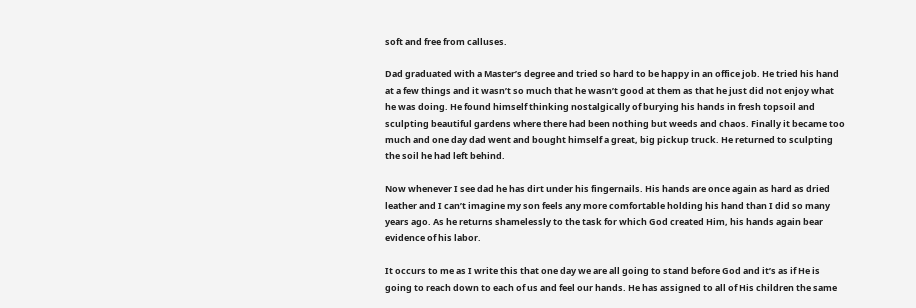soft and free from calluses.

Dad graduated with a Master’s degree and tried so hard to be happy in an office job. He tried his hand at a few things and it wasn’t so much that he wasn’t good at them as that he just did not enjoy what he was doing. He found himself thinking nostalgically of burying his hands in fresh topsoil and sculpting beautiful gardens where there had been nothing but weeds and chaos. Finally it became too much and one day dad went and bought himself a great, big pickup truck. He returned to sculpting the soil he had left behind.

Now whenever I see dad he has dirt under his fingernails. His hands are once again as hard as dried leather and I can’t imagine my son feels any more comfortable holding his hand than I did so many years ago. As he returns shamelessly to the task for which God created Him, his hands again bear evidence of his labor.

It occurs to me as I write this that one day we are all going to stand before God and it’s as if He is going to reach down to each of us and feel our hands. He has assigned to all of His children the same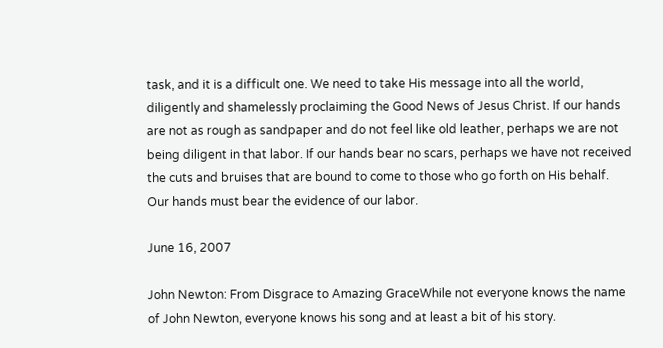task, and it is a difficult one. We need to take His message into all the world, diligently and shamelessly proclaiming the Good News of Jesus Christ. If our hands are not as rough as sandpaper and do not feel like old leather, perhaps we are not being diligent in that labor. If our hands bear no scars, perhaps we have not received the cuts and bruises that are bound to come to those who go forth on His behalf. Our hands must bear the evidence of our labor.

June 16, 2007

John Newton: From Disgrace to Amazing GraceWhile not everyone knows the name of John Newton, everyone knows his song and at least a bit of his story.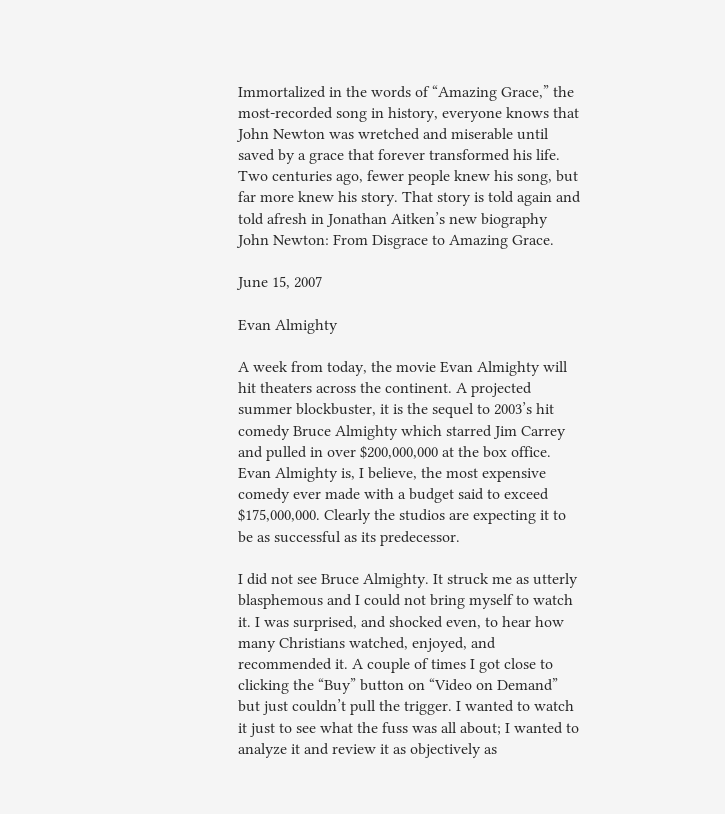Immortalized in the words of “Amazing Grace,” the most-recorded song in history, everyone knows that John Newton was wretched and miserable until saved by a grace that forever transformed his life. Two centuries ago, fewer people knew his song, but far more knew his story. That story is told again and told afresh in Jonathan Aitken’s new biography John Newton: From Disgrace to Amazing Grace.

June 15, 2007

Evan Almighty

A week from today, the movie Evan Almighty will hit theaters across the continent. A projected summer blockbuster, it is the sequel to 2003’s hit comedy Bruce Almighty which starred Jim Carrey and pulled in over $200,000,000 at the box office. Evan Almighty is, I believe, the most expensive comedy ever made with a budget said to exceed $175,000,000. Clearly the studios are expecting it to be as successful as its predecessor.

I did not see Bruce Almighty. It struck me as utterly blasphemous and I could not bring myself to watch it. I was surprised, and shocked even, to hear how many Christians watched, enjoyed, and recommended it. A couple of times I got close to clicking the “Buy” button on “Video on Demand” but just couldn’t pull the trigger. I wanted to watch it just to see what the fuss was all about; I wanted to analyze it and review it as objectively as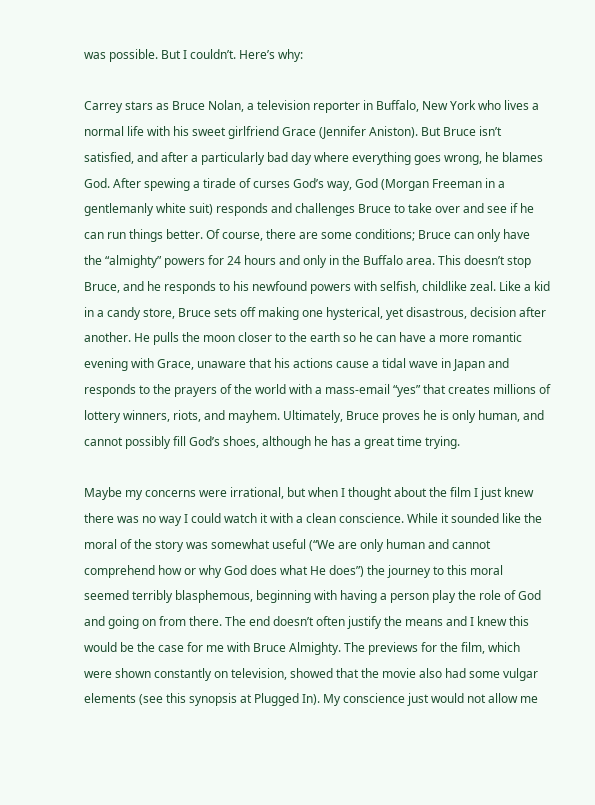was possible. But I couldn’t. Here’s why:

Carrey stars as Bruce Nolan, a television reporter in Buffalo, New York who lives a normal life with his sweet girlfriend Grace (Jennifer Aniston). But Bruce isn’t satisfied, and after a particularly bad day where everything goes wrong, he blames God. After spewing a tirade of curses God’s way, God (Morgan Freeman in a gentlemanly white suit) responds and challenges Bruce to take over and see if he can run things better. Of course, there are some conditions; Bruce can only have the “almighty” powers for 24 hours and only in the Buffalo area. This doesn’t stop Bruce, and he responds to his newfound powers with selfish, childlike zeal. Like a kid in a candy store, Bruce sets off making one hysterical, yet disastrous, decision after another. He pulls the moon closer to the earth so he can have a more romantic evening with Grace, unaware that his actions cause a tidal wave in Japan and responds to the prayers of the world with a mass-email “yes” that creates millions of lottery winners, riots, and mayhem. Ultimately, Bruce proves he is only human, and cannot possibly fill God’s shoes, although he has a great time trying.

Maybe my concerns were irrational, but when I thought about the film I just knew there was no way I could watch it with a clean conscience. While it sounded like the moral of the story was somewhat useful (“We are only human and cannot comprehend how or why God does what He does”) the journey to this moral seemed terribly blasphemous, beginning with having a person play the role of God and going on from there. The end doesn’t often justify the means and I knew this would be the case for me with Bruce Almighty. The previews for the film, which were shown constantly on television, showed that the movie also had some vulgar elements (see this synopsis at Plugged In). My conscience just would not allow me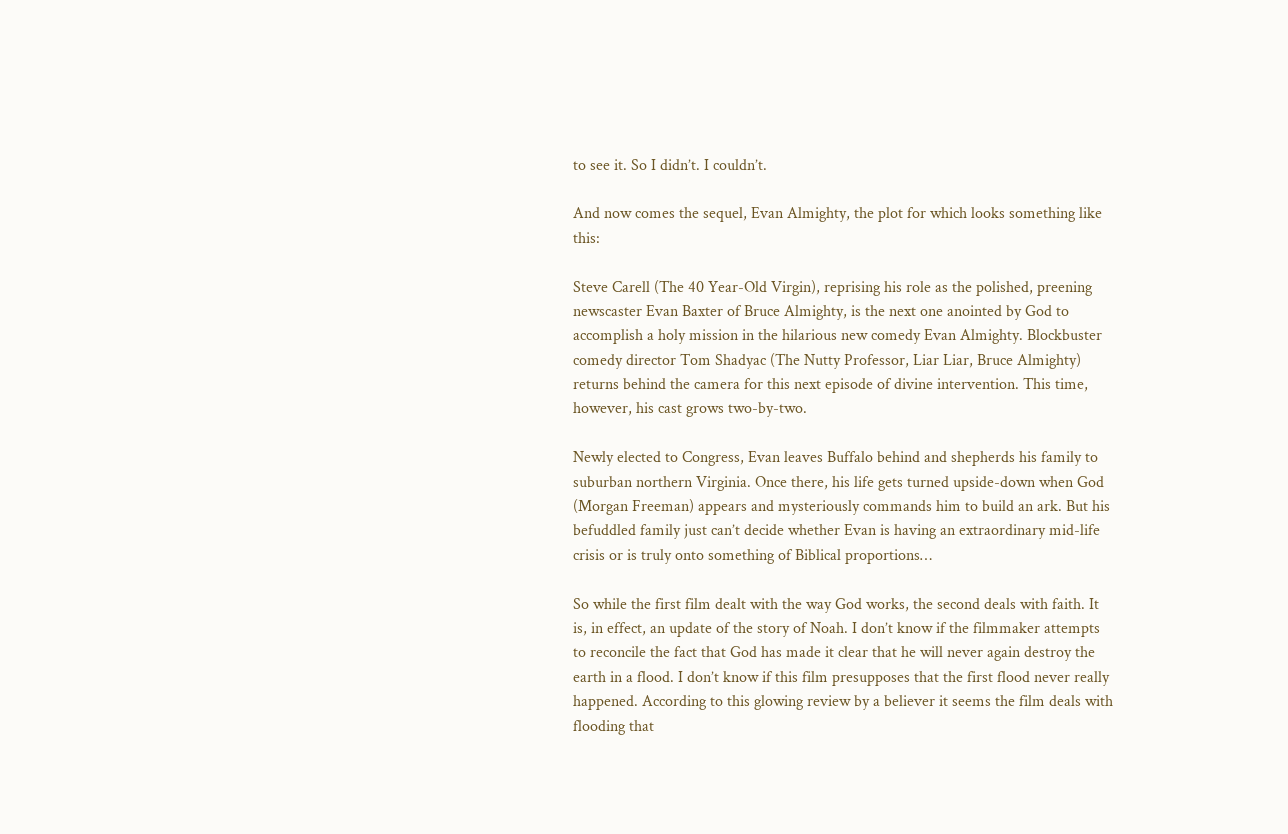to see it. So I didn’t. I couldn’t.

And now comes the sequel, Evan Almighty, the plot for which looks something like this:

Steve Carell (The 40 Year-Old Virgin), reprising his role as the polished, preening newscaster Evan Baxter of Bruce Almighty, is the next one anointed by God to accomplish a holy mission in the hilarious new comedy Evan Almighty. Blockbuster comedy director Tom Shadyac (The Nutty Professor, Liar Liar, Bruce Almighty) returns behind the camera for this next episode of divine intervention. This time, however, his cast grows two-by-two.

Newly elected to Congress, Evan leaves Buffalo behind and shepherds his family to suburban northern Virginia. Once there, his life gets turned upside-down when God (Morgan Freeman) appears and mysteriously commands him to build an ark. But his befuddled family just can’t decide whether Evan is having an extraordinary mid-life crisis or is truly onto something of Biblical proportions…

So while the first film dealt with the way God works, the second deals with faith. It is, in effect, an update of the story of Noah. I don’t know if the filmmaker attempts to reconcile the fact that God has made it clear that he will never again destroy the earth in a flood. I don’t know if this film presupposes that the first flood never really happened. According to this glowing review by a believer it seems the film deals with flooding that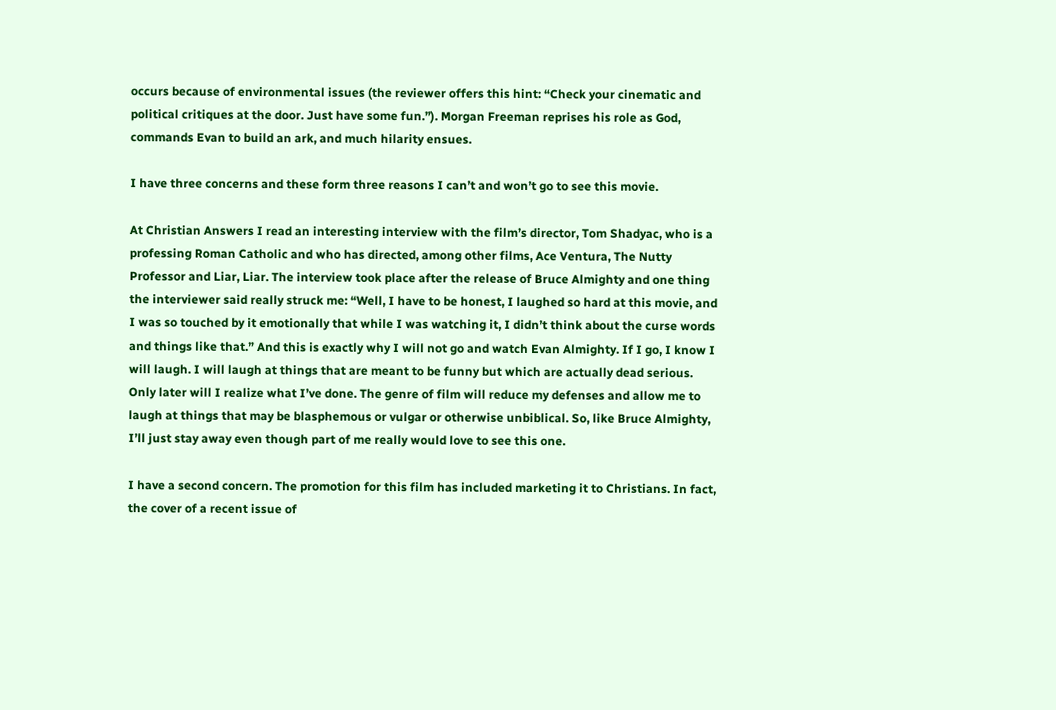occurs because of environmental issues (the reviewer offers this hint: “Check your cinematic and political critiques at the door. Just have some fun.”). Morgan Freeman reprises his role as God, commands Evan to build an ark, and much hilarity ensues.

I have three concerns and these form three reasons I can’t and won’t go to see this movie.

At Christian Answers I read an interesting interview with the film’s director, Tom Shadyac, who is a professing Roman Catholic and who has directed, among other films, Ace Ventura, The Nutty Professor and Liar, Liar. The interview took place after the release of Bruce Almighty and one thing the interviewer said really struck me: “Well, I have to be honest, I laughed so hard at this movie, and I was so touched by it emotionally that while I was watching it, I didn’t think about the curse words and things like that.” And this is exactly why I will not go and watch Evan Almighty. If I go, I know I will laugh. I will laugh at things that are meant to be funny but which are actually dead serious. Only later will I realize what I’ve done. The genre of film will reduce my defenses and allow me to laugh at things that may be blasphemous or vulgar or otherwise unbiblical. So, like Bruce Almighty, I’ll just stay away even though part of me really would love to see this one.

I have a second concern. The promotion for this film has included marketing it to Christians. In fact, the cover of a recent issue of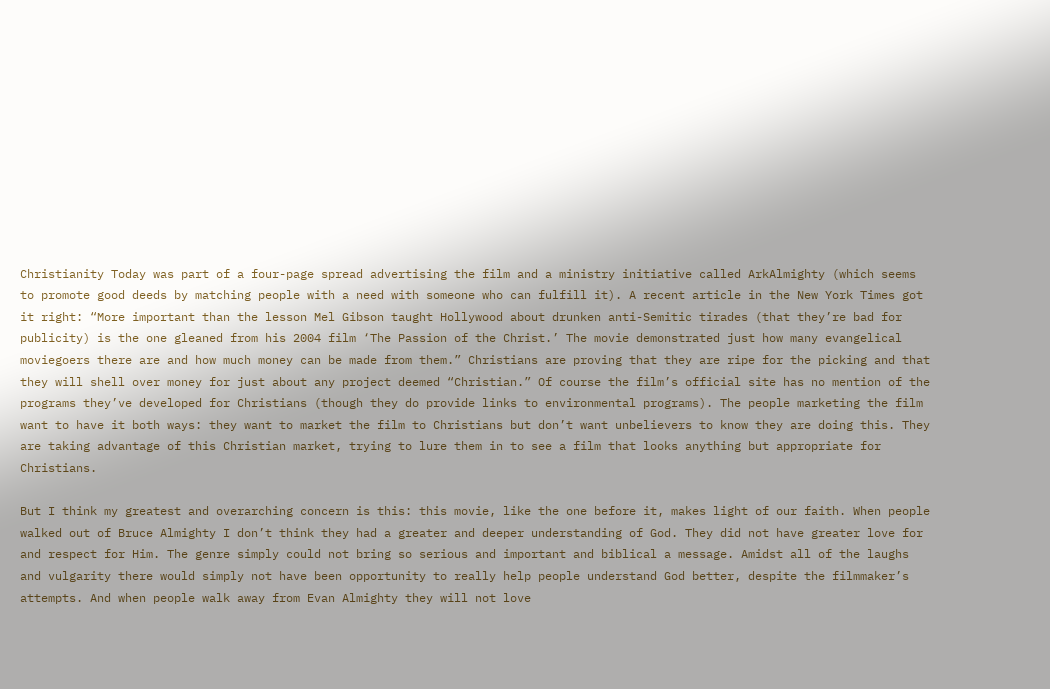Christianity Today was part of a four-page spread advertising the film and a ministry initiative called ArkAlmighty (which seems to promote good deeds by matching people with a need with someone who can fulfill it). A recent article in the New York Times got it right: “More important than the lesson Mel Gibson taught Hollywood about drunken anti-Semitic tirades (that they’re bad for publicity) is the one gleaned from his 2004 film ‘The Passion of the Christ.’ The movie demonstrated just how many evangelical moviegoers there are and how much money can be made from them.” Christians are proving that they are ripe for the picking and that they will shell over money for just about any project deemed “Christian.” Of course the film’s official site has no mention of the programs they’ve developed for Christians (though they do provide links to environmental programs). The people marketing the film want to have it both ways: they want to market the film to Christians but don’t want unbelievers to know they are doing this. They are taking advantage of this Christian market, trying to lure them in to see a film that looks anything but appropriate for Christians.

But I think my greatest and overarching concern is this: this movie, like the one before it, makes light of our faith. When people walked out of Bruce Almighty I don’t think they had a greater and deeper understanding of God. They did not have greater love for and respect for Him. The genre simply could not bring so serious and important and biblical a message. Amidst all of the laughs and vulgarity there would simply not have been opportunity to really help people understand God better, despite the filmmaker’s attempts. And when people walk away from Evan Almighty they will not love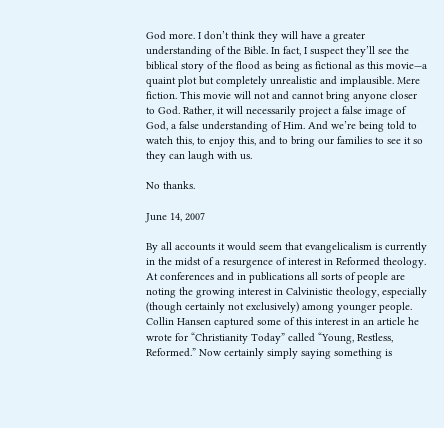God more. I don’t think they will have a greater understanding of the Bible. In fact, I suspect they’ll see the biblical story of the flood as being as fictional as this movie—a quaint plot but completely unrealistic and implausible. Mere fiction. This movie will not and cannot bring anyone closer to God. Rather, it will necessarily project a false image of God, a false understanding of Him. And we’re being told to watch this, to enjoy this, and to bring our families to see it so they can laugh with us.

No thanks.

June 14, 2007

By all accounts it would seem that evangelicalism is currently in the midst of a resurgence of interest in Reformed theology. At conferences and in publications all sorts of people are noting the growing interest in Calvinistic theology, especially (though certainly not exclusively) among younger people. Collin Hansen captured some of this interest in an article he wrote for “Christianity Today” called “Young, Restless, Reformed.” Now certainly simply saying something is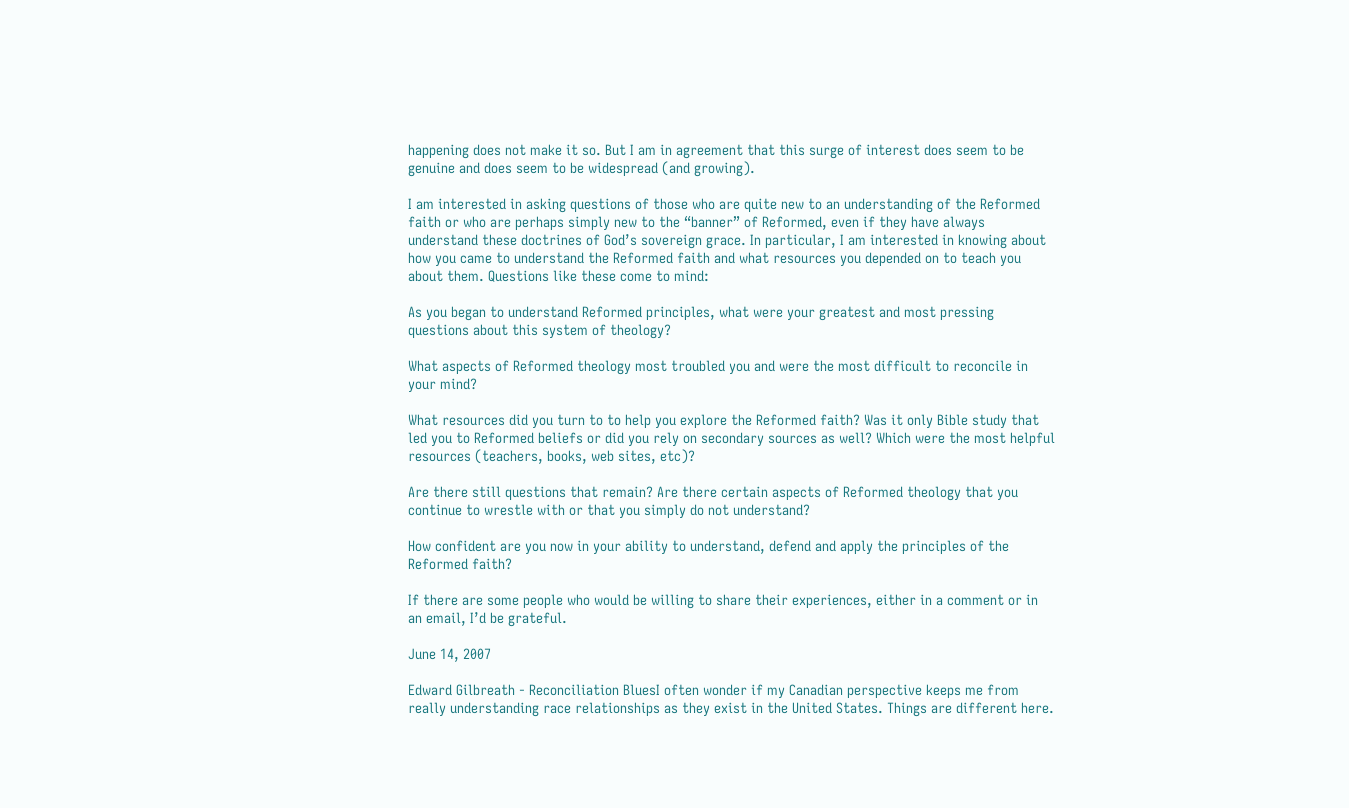happening does not make it so. But I am in agreement that this surge of interest does seem to be genuine and does seem to be widespread (and growing).

I am interested in asking questions of those who are quite new to an understanding of the Reformed faith or who are perhaps simply new to the “banner” of Reformed, even if they have always understand these doctrines of God’s sovereign grace. In particular, I am interested in knowing about how you came to understand the Reformed faith and what resources you depended on to teach you about them. Questions like these come to mind:

As you began to understand Reformed principles, what were your greatest and most pressing questions about this system of theology?

What aspects of Reformed theology most troubled you and were the most difficult to reconcile in your mind?

What resources did you turn to to help you explore the Reformed faith? Was it only Bible study that led you to Reformed beliefs or did you rely on secondary sources as well? Which were the most helpful resources (teachers, books, web sites, etc)?

Are there still questions that remain? Are there certain aspects of Reformed theology that you continue to wrestle with or that you simply do not understand?

How confident are you now in your ability to understand, defend and apply the principles of the Reformed faith?

If there are some people who would be willing to share their experiences, either in a comment or in an email, I’d be grateful.

June 14, 2007

Edward Gilbreath - Reconciliation BluesI often wonder if my Canadian perspective keeps me from really understanding race relationships as they exist in the United States. Things are different here.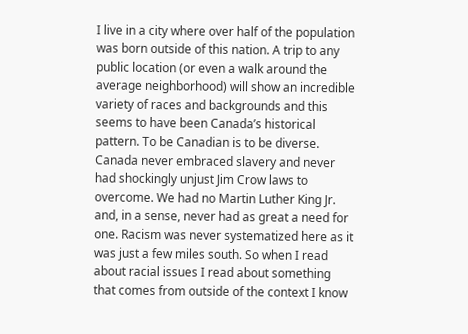I live in a city where over half of the population was born outside of this nation. A trip to any public location (or even a walk around the average neighborhood) will show an incredible variety of races and backgrounds and this seems to have been Canada’s historical pattern. To be Canadian is to be diverse. Canada never embraced slavery and never had shockingly unjust Jim Crow laws to overcome. We had no Martin Luther King Jr. and, in a sense, never had as great a need for one. Racism was never systematized here as it was just a few miles south. So when I read about racial issues I read about something that comes from outside of the context I know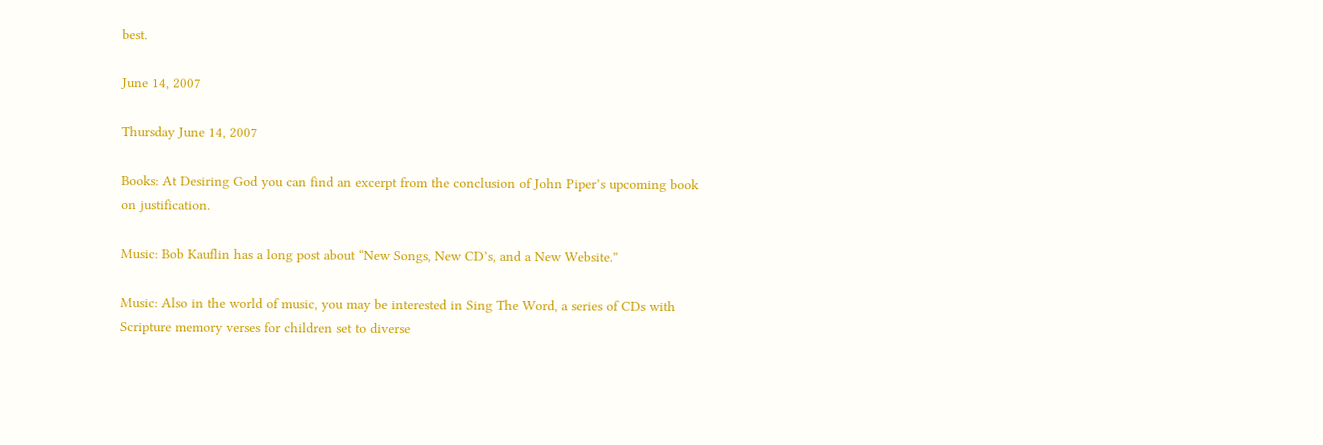best.

June 14, 2007

Thursday June 14, 2007

Books: At Desiring God you can find an excerpt from the conclusion of John Piper’s upcoming book on justification.

Music: Bob Kauflin has a long post about “New Songs, New CD’s, and a New Website.”

Music: Also in the world of music, you may be interested in Sing The Word, a series of CDs with Scripture memory verses for children set to diverse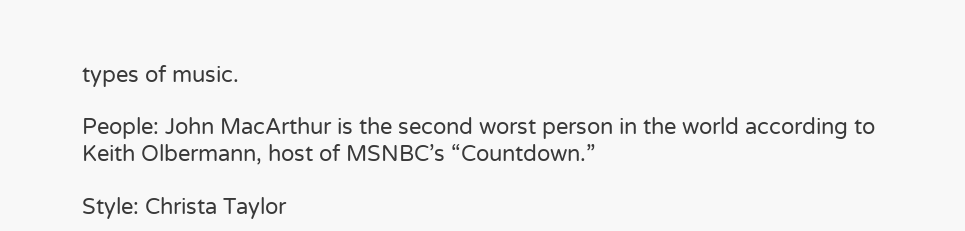types of music.

People: John MacArthur is the second worst person in the world according to Keith Olbermann, host of MSNBC’s “Countdown.”

Style: Christa Taylor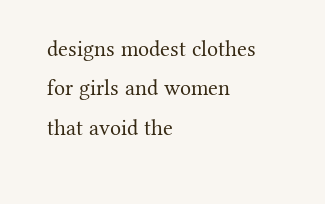designs modest clothes for girls and women that avoid the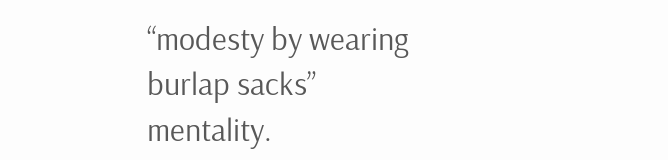“modesty by wearing burlap sacks” mentality.